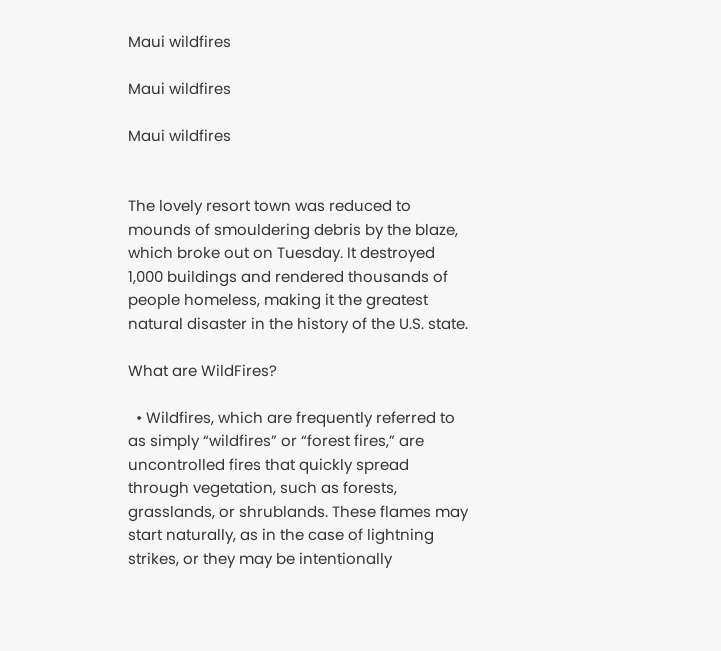Maui wildfires

Maui wildfires

Maui wildfires


The lovely resort town was reduced to mounds of smouldering debris by the blaze, which broke out on Tuesday. It destroyed 1,000 buildings and rendered thousands of people homeless, making it the greatest natural disaster in the history of the U.S. state.

What are WildFires?

  • Wildfires, which are frequently referred to as simply “wildfires” or “forest fires,” are uncontrolled fires that quickly spread through vegetation, such as forests, grasslands, or shrublands. These flames may start naturally, as in the case of lightning strikes, or they may be intentionally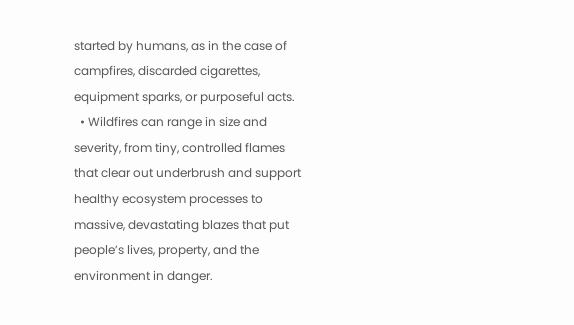started by humans, as in the case of campfires, discarded cigarettes, equipment sparks, or purposeful acts.
  • Wildfires can range in size and severity, from tiny, controlled flames that clear out underbrush and support healthy ecosystem processes to massive, devastating blazes that put people’s lives, property, and the environment in danger.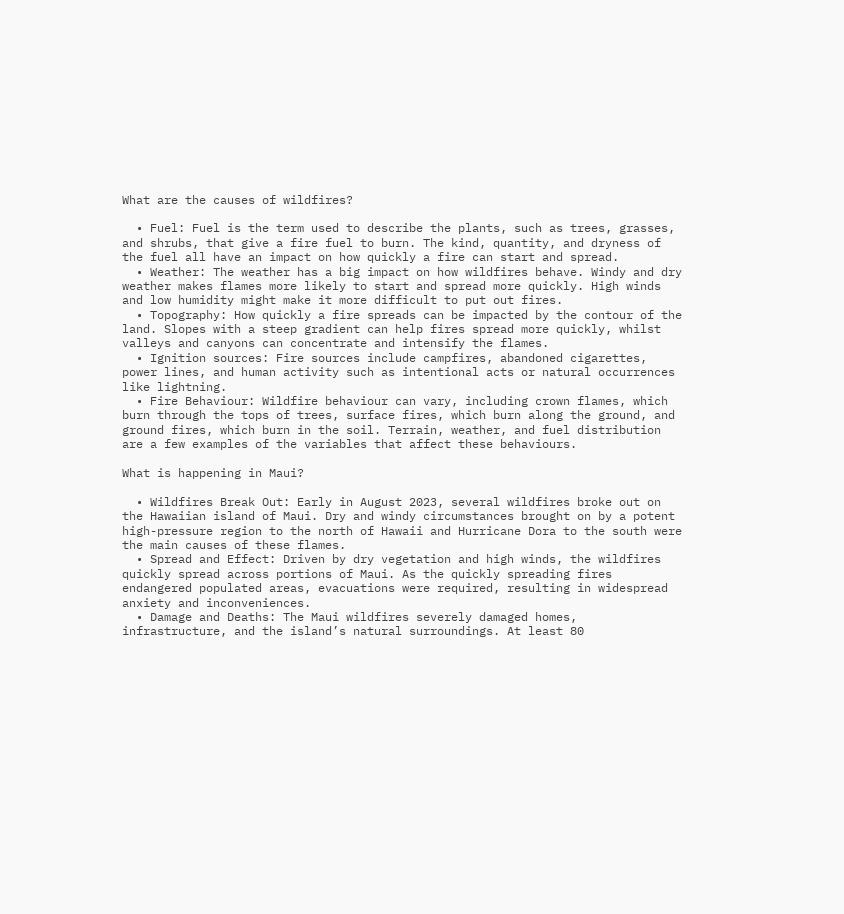What are the causes of wildfires?

  • Fuel: Fuel is the term used to describe the plants, such as trees, grasses, and shrubs, that give a fire fuel to burn. The kind, quantity, and dryness of the fuel all have an impact on how quickly a fire can start and spread.
  • Weather: The weather has a big impact on how wildfires behave. Windy and dry weather makes flames more likely to start and spread more quickly. High winds and low humidity might make it more difficult to put out fires.
  • Topography: How quickly a fire spreads can be impacted by the contour of the land. Slopes with a steep gradient can help fires spread more quickly, whilst valleys and canyons can concentrate and intensify the flames.
  • Ignition sources: Fire sources include campfires, abandoned cigarettes, power lines, and human activity such as intentional acts or natural occurrences like lightning.
  • Fire Behaviour: Wildfire behaviour can vary, including crown flames, which burn through the tops of trees, surface fires, which burn along the ground, and ground fires, which burn in the soil. Terrain, weather, and fuel distribution are a few examples of the variables that affect these behaviours.

What is happening in Maui?

  • Wildfires Break Out: Early in August 2023, several wildfires broke out on the Hawaiian island of Maui. Dry and windy circumstances brought on by a potent high-pressure region to the north of Hawaii and Hurricane Dora to the south were the main causes of these flames.
  • Spread and Effect: Driven by dry vegetation and high winds, the wildfires quickly spread across portions of Maui. As the quickly spreading fires endangered populated areas, evacuations were required, resulting in widespread anxiety and inconveniences.
  • Damage and Deaths: The Maui wildfires severely damaged homes, infrastructure, and the island’s natural surroundings. At least 80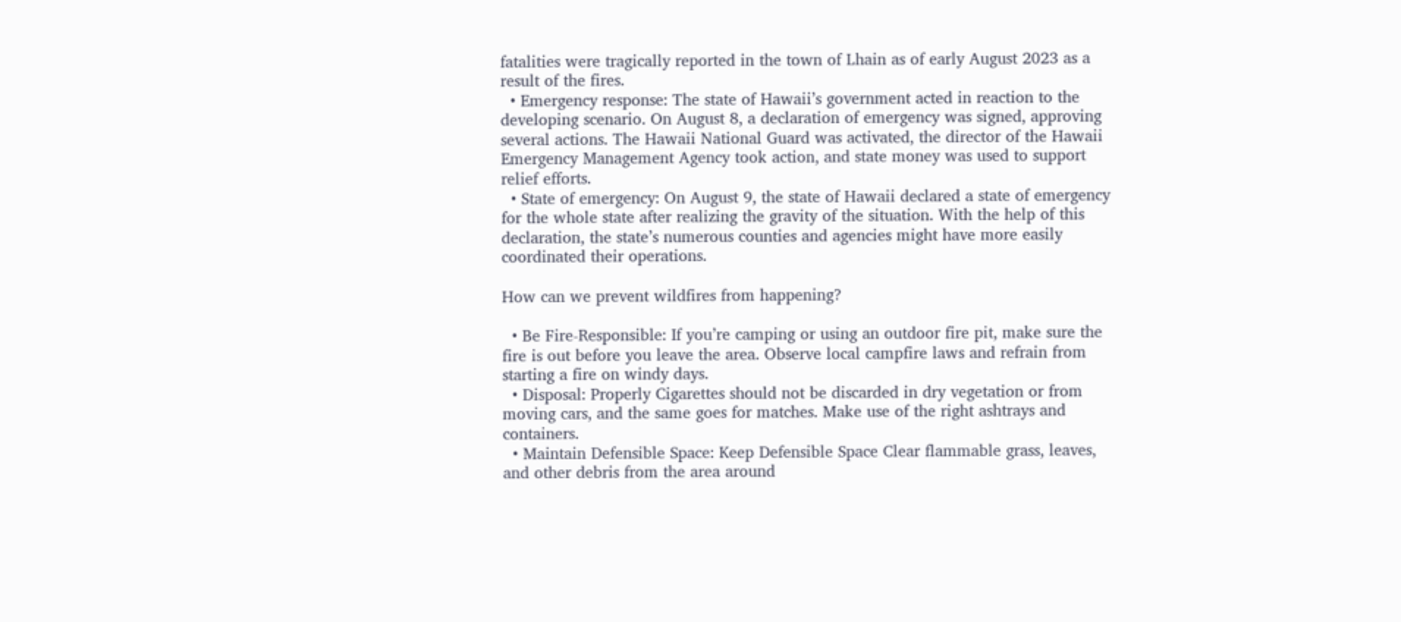fatalities were tragically reported in the town of Lhain as of early August 2023 as a result of the fires.
  • Emergency response: The state of Hawaii’s government acted in reaction to the developing scenario. On August 8, a declaration of emergency was signed, approving several actions. The Hawaii National Guard was activated, the director of the Hawaii Emergency Management Agency took action, and state money was used to support relief efforts.
  • State of emergency: On August 9, the state of Hawaii declared a state of emergency for the whole state after realizing the gravity of the situation. With the help of this declaration, the state’s numerous counties and agencies might have more easily coordinated their operations.

How can we prevent wildfires from happening?

  • Be Fire-Responsible: If you’re camping or using an outdoor fire pit, make sure the fire is out before you leave the area. Observe local campfire laws and refrain from starting a fire on windy days.
  • Disposal: Properly Cigarettes should not be discarded in dry vegetation or from moving cars, and the same goes for matches. Make use of the right ashtrays and containers.
  • Maintain Defensible Space: Keep Defensible Space Clear flammable grass, leaves, and other debris from the area around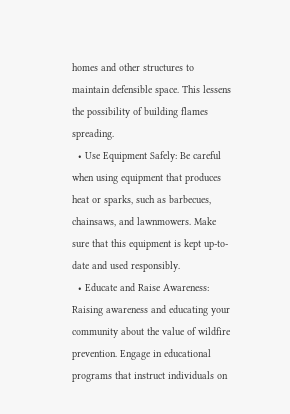homes and other structures to maintain defensible space. This lessens the possibility of building flames spreading.
  • Use Equipment Safely: Be careful when using equipment that produces heat or sparks, such as barbecues, chainsaws, and lawnmowers. Make sure that this equipment is kept up-to-date and used responsibly.
  • Educate and Raise Awareness: Raising awareness and educating your community about the value of wildfire prevention. Engage in educational programs that instruct individuals on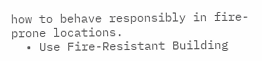how to behave responsibly in fire-prone locations.
  • Use Fire-Resistant Building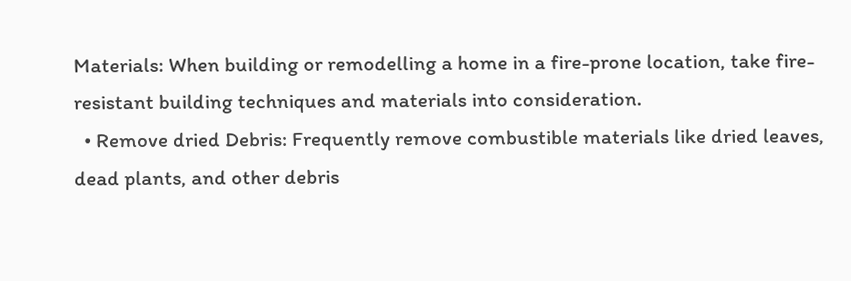Materials: When building or remodelling a home in a fire-prone location, take fire-resistant building techniques and materials into consideration.
  • Remove dried Debris: Frequently remove combustible materials like dried leaves, dead plants, and other debris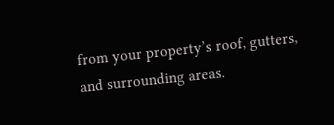from your property’s roof, gutters, and surrounding areas.